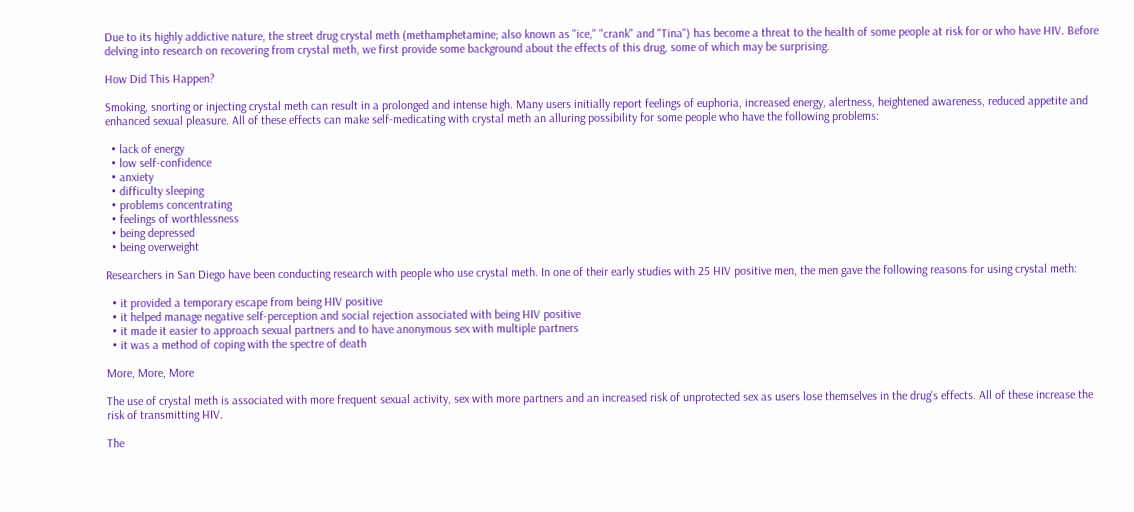Due to its highly addictive nature, the street drug crystal meth (methamphetamine; also known as "ice," "crank" and "Tina") has become a threat to the health of some people at risk for or who have HIV. Before delving into research on recovering from crystal meth, we first provide some background about the effects of this drug, some of which may be surprising.

How Did This Happen?

Smoking, snorting or injecting crystal meth can result in a prolonged and intense high. Many users initially report feelings of euphoria, increased energy, alertness, heightened awareness, reduced appetite and enhanced sexual pleasure. All of these effects can make self-medicating with crystal meth an alluring possibility for some people who have the following problems:

  • lack of energy
  • low self-confidence
  • anxiety
  • difficulty sleeping
  • problems concentrating
  • feelings of worthlessness
  • being depressed
  • being overweight

Researchers in San Diego have been conducting research with people who use crystal meth. In one of their early studies with 25 HIV positive men, the men gave the following reasons for using crystal meth:

  • it provided a temporary escape from being HIV positive
  • it helped manage negative self-perception and social rejection associated with being HIV positive
  • it made it easier to approach sexual partners and to have anonymous sex with multiple partners
  • it was a method of coping with the spectre of death

More, More, More

The use of crystal meth is associated with more frequent sexual activity, sex with more partners and an increased risk of unprotected sex as users lose themselves in the drug's effects. All of these increase the risk of transmitting HIV.

The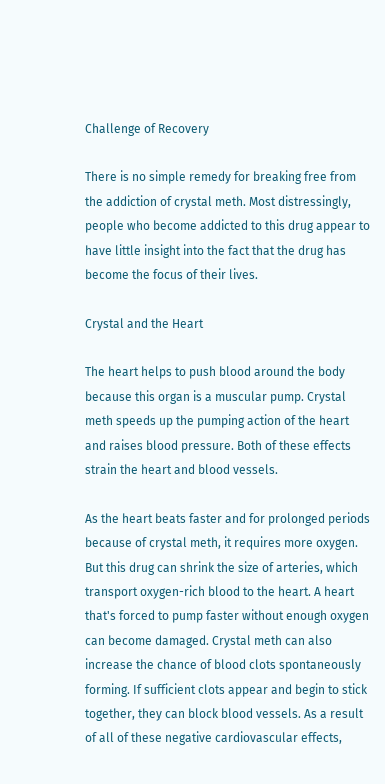Challenge of Recovery

There is no simple remedy for breaking free from the addiction of crystal meth. Most distressingly, people who become addicted to this drug appear to have little insight into the fact that the drug has become the focus of their lives.

Crystal and the Heart

The heart helps to push blood around the body because this organ is a muscular pump. Crystal meth speeds up the pumping action of the heart and raises blood pressure. Both of these effects strain the heart and blood vessels.

As the heart beats faster and for prolonged periods because of crystal meth, it requires more oxygen. But this drug can shrink the size of arteries, which transport oxygen-rich blood to the heart. A heart that's forced to pump faster without enough oxygen can become damaged. Crystal meth can also increase the chance of blood clots spontaneously forming. If sufficient clots appear and begin to stick together, they can block blood vessels. As a result of all of these negative cardiovascular effects,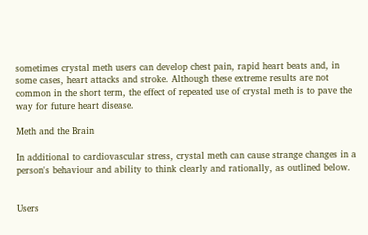sometimes crystal meth users can develop chest pain, rapid heart beats and, in some cases, heart attacks and stroke. Although these extreme results are not common in the short term, the effect of repeated use of crystal meth is to pave the way for future heart disease.

Meth and the Brain

In additional to cardiovascular stress, crystal meth can cause strange changes in a person's behaviour and ability to think clearly and rationally, as outlined below.


Users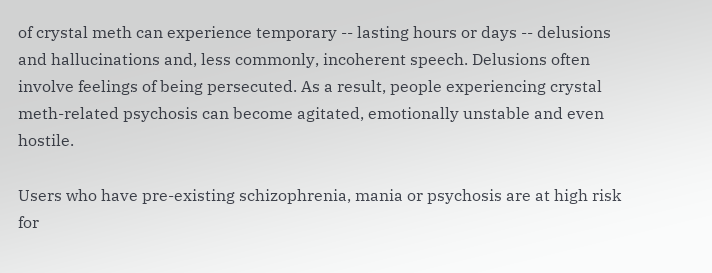of crystal meth can experience temporary -- lasting hours or days -- delusions and hallucinations and, less commonly, incoherent speech. Delusions often involve feelings of being persecuted. As a result, people experiencing crystal meth-related psychosis can become agitated, emotionally unstable and even hostile.

Users who have pre-existing schizophrenia, mania or psychosis are at high risk for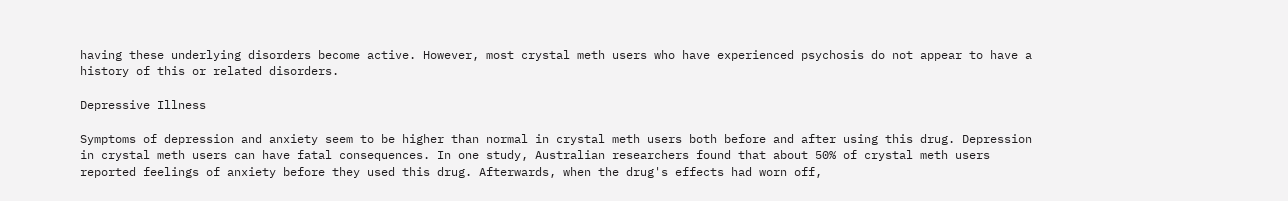having these underlying disorders become active. However, most crystal meth users who have experienced psychosis do not appear to have a history of this or related disorders.

Depressive Illness

Symptoms of depression and anxiety seem to be higher than normal in crystal meth users both before and after using this drug. Depression in crystal meth users can have fatal consequences. In one study, Australian researchers found that about 50% of crystal meth users reported feelings of anxiety before they used this drug. Afterwards, when the drug's effects had worn off,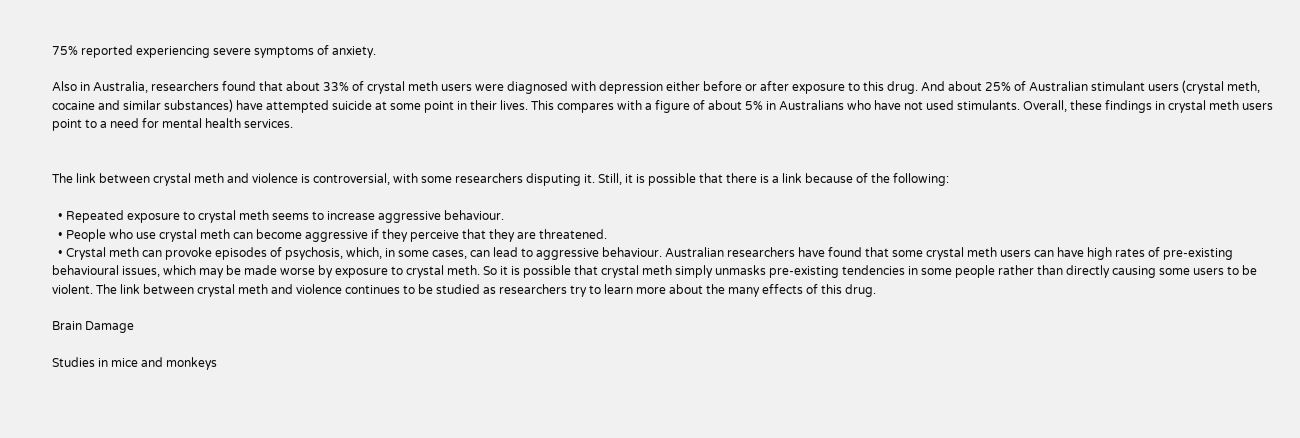75% reported experiencing severe symptoms of anxiety.

Also in Australia, researchers found that about 33% of crystal meth users were diagnosed with depression either before or after exposure to this drug. And about 25% of Australian stimulant users (crystal meth, cocaine and similar substances) have attempted suicide at some point in their lives. This compares with a figure of about 5% in Australians who have not used stimulants. Overall, these findings in crystal meth users point to a need for mental health services.


The link between crystal meth and violence is controversial, with some researchers disputing it. Still, it is possible that there is a link because of the following:

  • Repeated exposure to crystal meth seems to increase aggressive behaviour.
  • People who use crystal meth can become aggressive if they perceive that they are threatened.
  • Crystal meth can provoke episodes of psychosis, which, in some cases, can lead to aggressive behaviour. Australian researchers have found that some crystal meth users can have high rates of pre-existing behavioural issues, which may be made worse by exposure to crystal meth. So it is possible that crystal meth simply unmasks pre-existing tendencies in some people rather than directly causing some users to be violent. The link between crystal meth and violence continues to be studied as researchers try to learn more about the many effects of this drug.

Brain Damage

Studies in mice and monkeys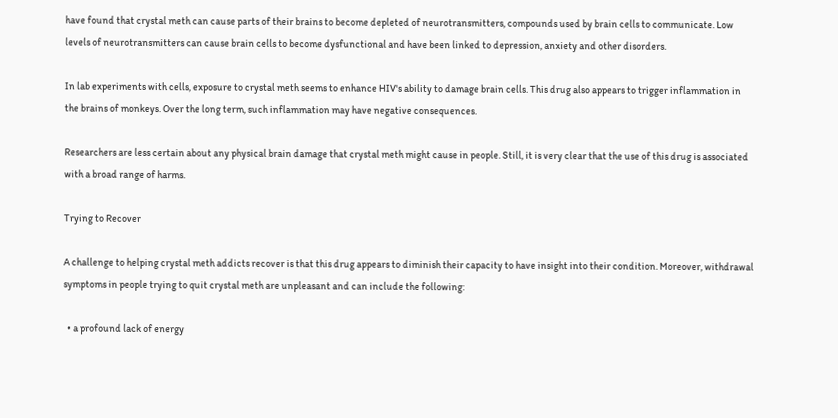have found that crystal meth can cause parts of their brains to become depleted of neurotransmitters, compounds used by brain cells to communicate. Low levels of neurotransmitters can cause brain cells to become dysfunctional and have been linked to depression, anxiety and other disorders.

In lab experiments with cells, exposure to crystal meth seems to enhance HIV's ability to damage brain cells. This drug also appears to trigger inflammation in the brains of monkeys. Over the long term, such inflammation may have negative consequences.

Researchers are less certain about any physical brain damage that crystal meth might cause in people. Still, it is very clear that the use of this drug is associated with a broad range of harms.

Trying to Recover

A challenge to helping crystal meth addicts recover is that this drug appears to diminish their capacity to have insight into their condition. Moreover, withdrawal symptoms in people trying to quit crystal meth are unpleasant and can include the following:

  • a profound lack of energy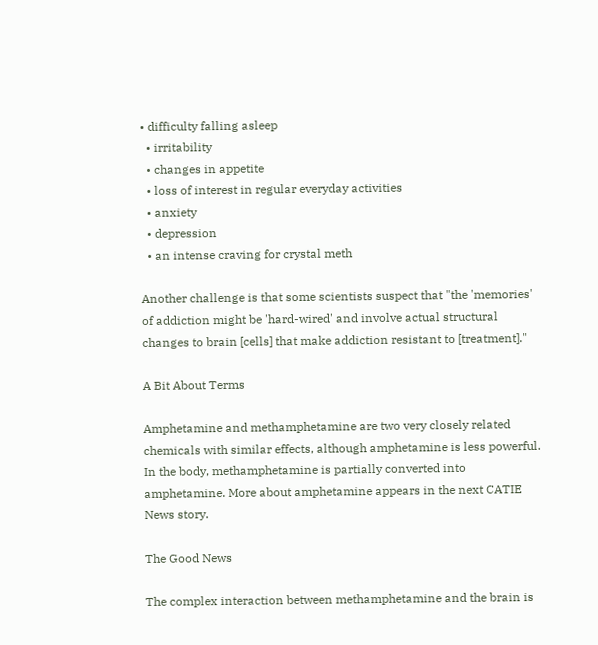• difficulty falling asleep
  • irritability
  • changes in appetite
  • loss of interest in regular everyday activities
  • anxiety
  • depression
  • an intense craving for crystal meth

Another challenge is that some scientists suspect that "the 'memories' of addiction might be 'hard-wired' and involve actual structural changes to brain [cells] that make addiction resistant to [treatment]."

A Bit About Terms

Amphetamine and methamphetamine are two very closely related chemicals with similar effects, although amphetamine is less powerful. In the body, methamphetamine is partially converted into amphetamine. More about amphetamine appears in the next CATIE News story.

The Good News

The complex interaction between methamphetamine and the brain is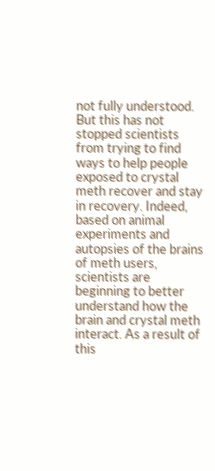not fully understood. But this has not stopped scientists from trying to find ways to help people exposed to crystal meth recover and stay in recovery. Indeed, based on animal experiments and autopsies of the brains of meth users, scientists are beginning to better understand how the brain and crystal meth interact. As a result of this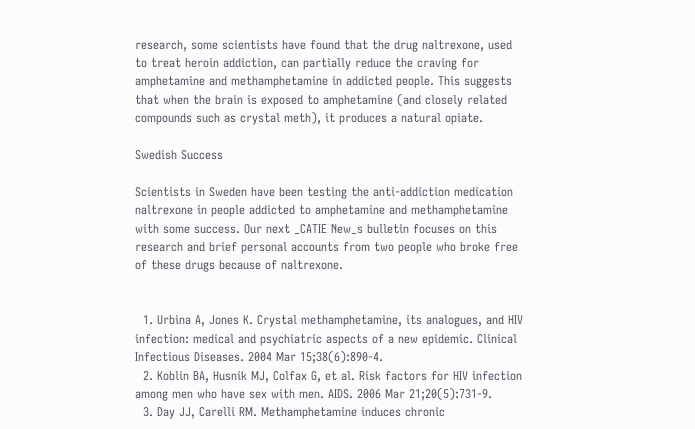research, some scientists have found that the drug naltrexone, used to treat heroin addiction, can partially reduce the craving for amphetamine and methamphetamine in addicted people. This suggests that when the brain is exposed to amphetamine (and closely related compounds such as crystal meth), it produces a natural opiate.

Swedish Success

Scientists in Sweden have been testing the anti-addiction medication naltrexone in people addicted to amphetamine and methamphetamine with some success. Our next _CATIE New_s bulletin focuses on this research and brief personal accounts from two people who broke free of these drugs because of naltrexone.


  1. Urbina A, Jones K. Crystal methamphetamine, its analogues, and HIV infection: medical and psychiatric aspects of a new epidemic. Clinical Infectious Diseases. 2004 Mar 15;38(6):890-4.
  2. Koblin BA, Husnik MJ, Colfax G, et al. Risk factors for HIV infection among men who have sex with men. AIDS. 2006 Mar 21;20(5):731-9.
  3. Day JJ, Carelli RM. Methamphetamine induces chronic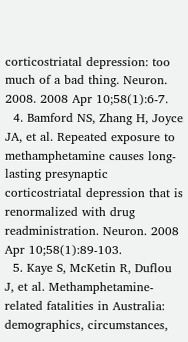corticostriatal depression: too much of a bad thing. Neuron. 2008. 2008 Apr 10;58(1):6-7.
  4. Bamford NS, Zhang H, Joyce JA, et al. Repeated exposure to methamphetamine causes long-lasting presynaptic corticostriatal depression that is renormalized with drug readministration. Neuron. 2008 Apr 10;58(1):89-103.
  5. Kaye S, McKetin R, Duflou J, et al. Methamphetamine-related fatalities in Australia: demographics, circumstances,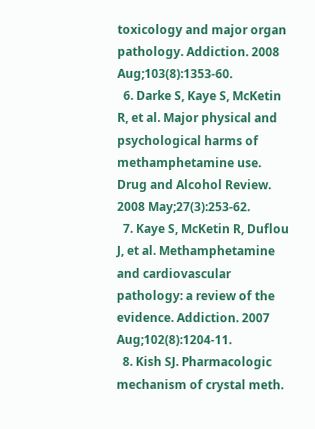toxicology and major organ pathology. Addiction. 2008 Aug;103(8):1353-60.
  6. Darke S, Kaye S, McKetin R, et al. Major physical and psychological harms of methamphetamine use. Drug and Alcohol Review. 2008 May;27(3):253-62.
  7. Kaye S, McKetin R, Duflou J, et al. Methamphetamine and cardiovascular pathology: a review of the evidence. Addiction. 2007 Aug;102(8):1204-11.
  8. Kish SJ. Pharmacologic mechanism of crystal meth.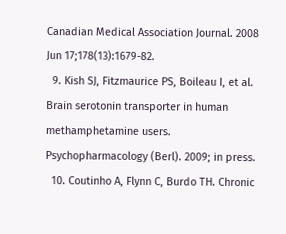Canadian Medical Association Journal. 2008 Jun 17;178(13):1679-82.
  9. Kish SJ, Fitzmaurice PS, Boileau I, et al. Brain serotonin transporter in human methamphetamine users. Psychopharmacology (Berl). 2009; in press.
  10. Coutinho A, Flynn C, Burdo TH. Chronic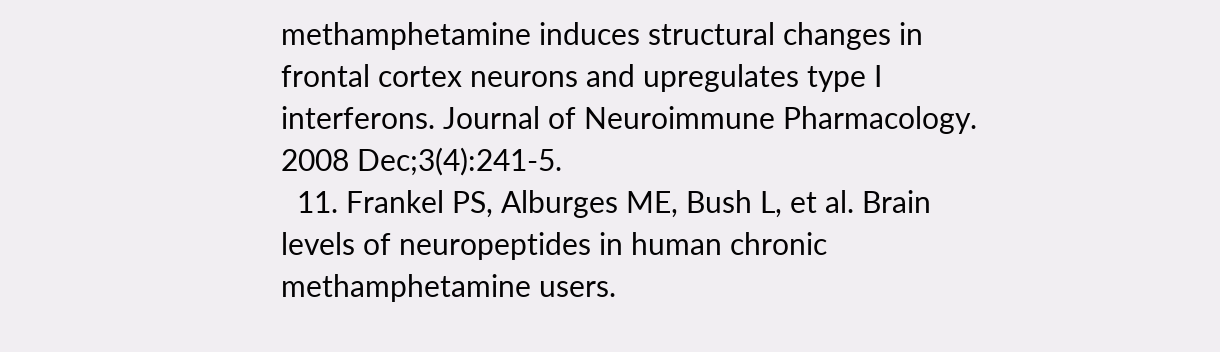methamphetamine induces structural changes in frontal cortex neurons and upregulates type I interferons. Journal of Neuroimmune Pharmacology. 2008 Dec;3(4):241-5.
  11. Frankel PS, Alburges ME, Bush L, et al. Brain levels of neuropeptides in human chronic methamphetamine users.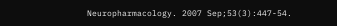Neuropharmacology. 2007 Sep;53(3):447-54.